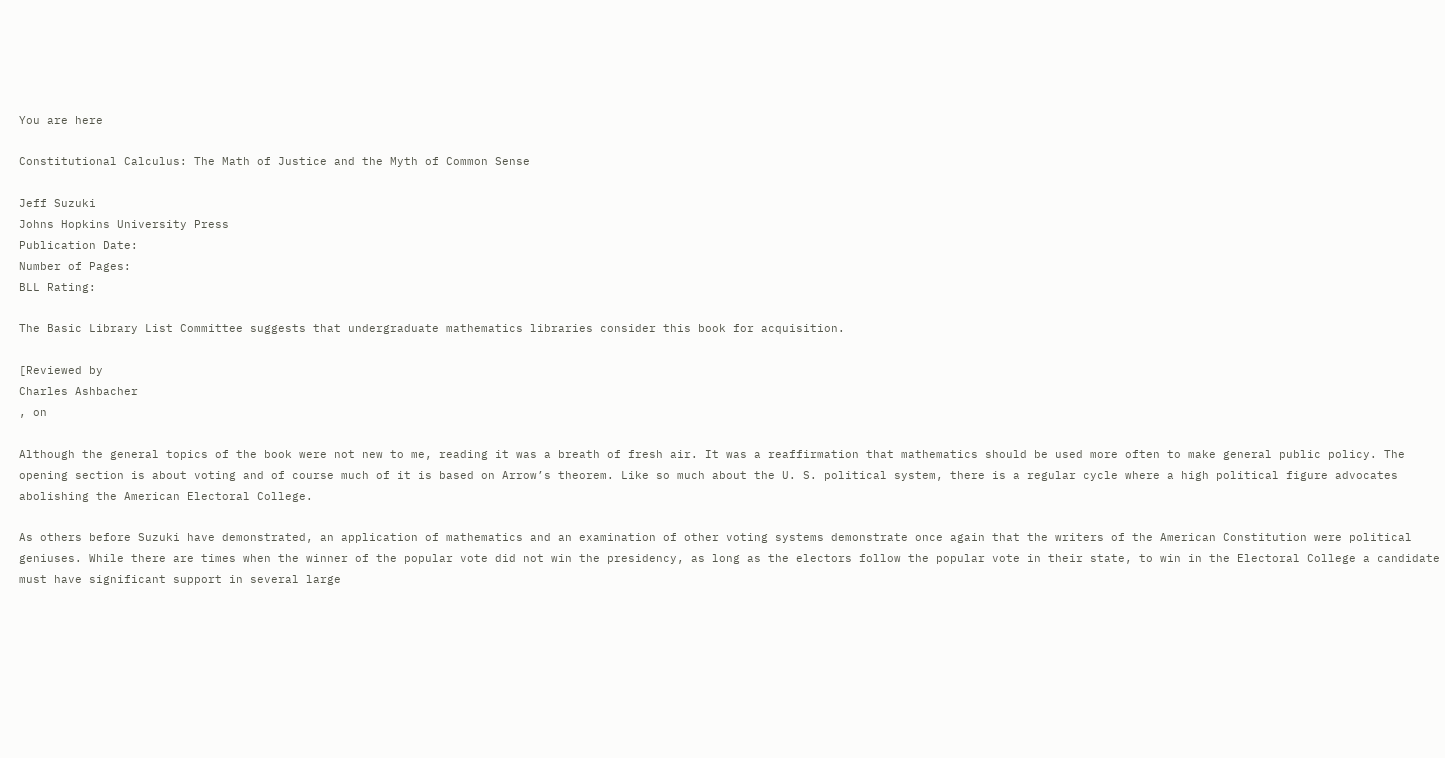You are here

Constitutional Calculus: The Math of Justice and the Myth of Common Sense

Jeff Suzuki
Johns Hopkins University Press
Publication Date:
Number of Pages:
BLL Rating:

The Basic Library List Committee suggests that undergraduate mathematics libraries consider this book for acquisition.

[Reviewed by
Charles Ashbacher
, on

Although the general topics of the book were not new to me, reading it was a breath of fresh air. It was a reaffirmation that mathematics should be used more often to make general public policy. The opening section is about voting and of course much of it is based on Arrow’s theorem. Like so much about the U. S. political system, there is a regular cycle where a high political figure advocates abolishing the American Electoral College.

As others before Suzuki have demonstrated, an application of mathematics and an examination of other voting systems demonstrate once again that the writers of the American Constitution were political geniuses. While there are times when the winner of the popular vote did not win the presidency, as long as the electors follow the popular vote in their state, to win in the Electoral College a candidate must have significant support in several large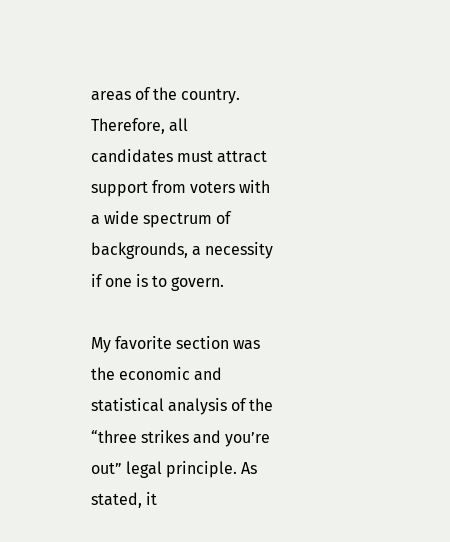areas of the country. Therefore, all candidates must attract support from voters with a wide spectrum of backgrounds, a necessity if one is to govern.

My favorite section was the economic and statistical analysis of the “three strikes and you’re out” legal principle. As stated, it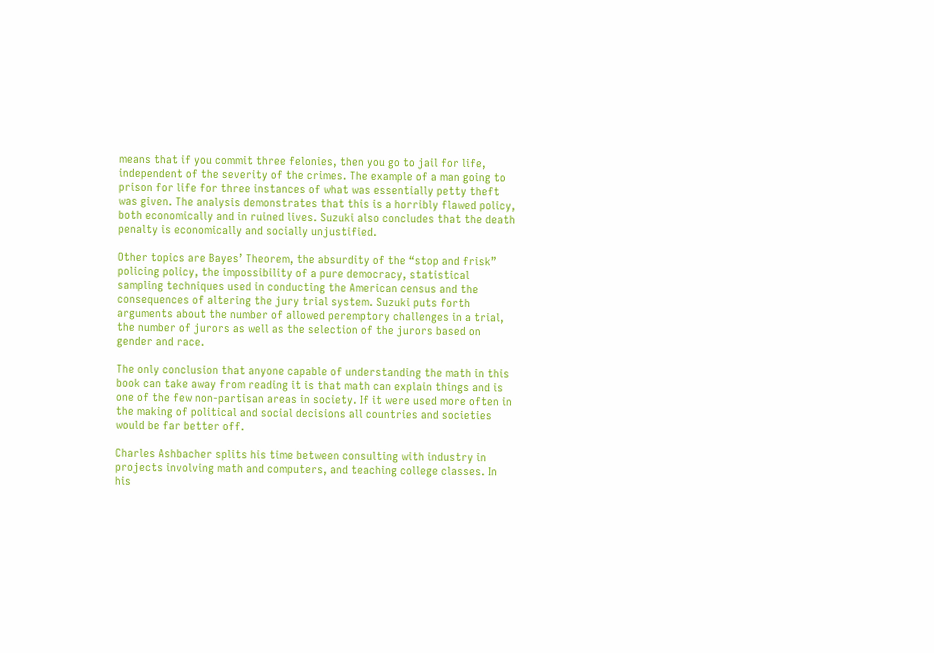means that if you commit three felonies, then you go to jail for life, independent of the severity of the crimes. The example of a man going to prison for life for three instances of what was essentially petty theft was given. The analysis demonstrates that this is a horribly flawed policy, both economically and in ruined lives. Suzuki also concludes that the death penalty is economically and socially unjustified.

Other topics are Bayes’ Theorem, the absurdity of the “stop and frisk” policing policy, the impossibility of a pure democracy, statistical sampling techniques used in conducting the American census and the consequences of altering the jury trial system. Suzuki puts forth arguments about the number of allowed peremptory challenges in a trial, the number of jurors as well as the selection of the jurors based on gender and race.

The only conclusion that anyone capable of understanding the math in this book can take away from reading it is that math can explain things and is one of the few non-partisan areas in society. If it were used more often in the making of political and social decisions all countries and societies would be far better off.

Charles Ashbacher splits his time between consulting with industry in projects involving math and computers, and teaching college classes. In his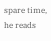spare time, he reads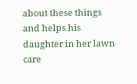about these things and helps his daughter in her lawn care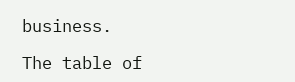business.

The table of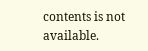contents is not available.